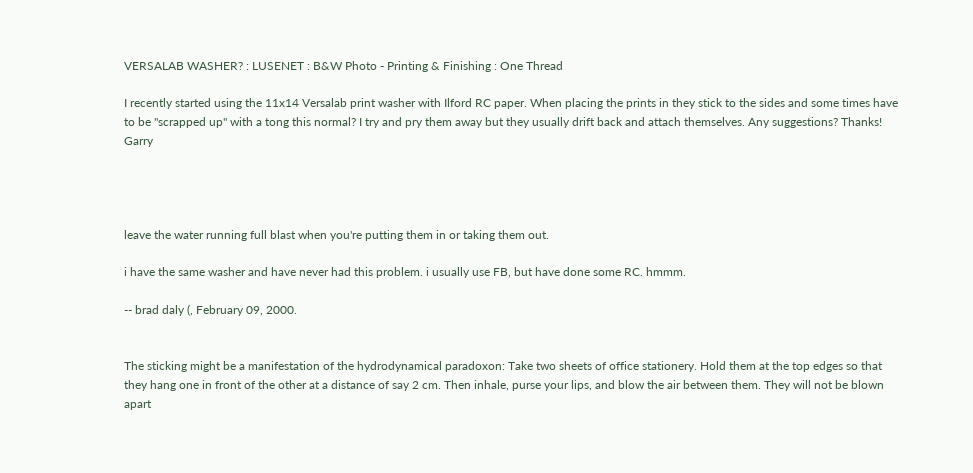VERSALAB WASHER? : LUSENET : B&W Photo - Printing & Finishing : One Thread

I recently started using the 11x14 Versalab print washer with Ilford RC paper. When placing the prints in they stick to the sides and some times have to be "scrapped up" with a tong this normal? I try and pry them away but they usually drift back and attach themselves. Any suggestions? Thanks! Garry




leave the water running full blast when you're putting them in or taking them out.

i have the same washer and have never had this problem. i usually use FB, but have done some RC. hmmm.

-- brad daly (, February 09, 2000.


The sticking might be a manifestation of the hydrodynamical paradoxon: Take two sheets of office stationery. Hold them at the top edges so that they hang one in front of the other at a distance of say 2 cm. Then inhale, purse your lips, and blow the air between them. They will not be blown apart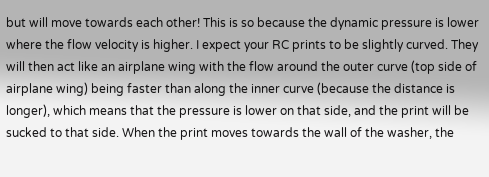but will move towards each other! This is so because the dynamic pressure is lower where the flow velocity is higher. I expect your RC prints to be slightly curved. They will then act like an airplane wing with the flow around the outer curve (top side of airplane wing) being faster than along the inner curve (because the distance is longer), which means that the pressure is lower on that side, and the print will be sucked to that side. When the print moves towards the wall of the washer, the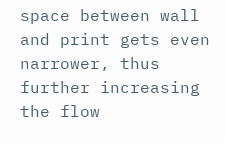space between wall and print gets even narrower, thus further increasing the flow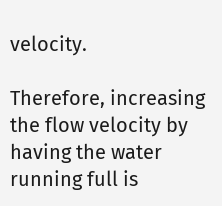velocity.

Therefore, increasing the flow velocity by having the water running full is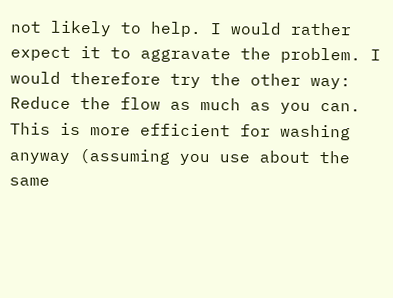not likely to help. I would rather expect it to aggravate the problem. I would therefore try the other way: Reduce the flow as much as you can. This is more efficient for washing anyway (assuming you use about the same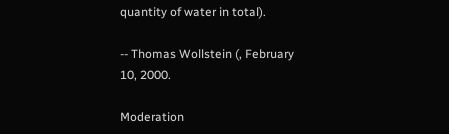quantity of water in total).

-- Thomas Wollstein (, February 10, 2000.

Moderation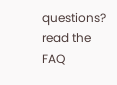questions? read the FAQ